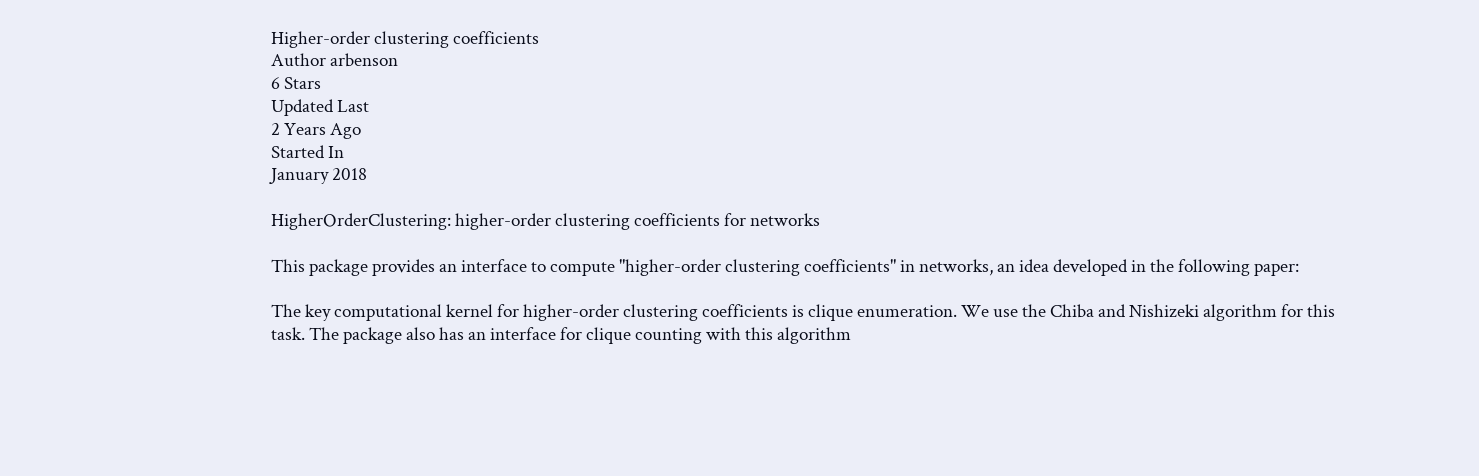Higher-order clustering coefficients
Author arbenson
6 Stars
Updated Last
2 Years Ago
Started In
January 2018

HigherOrderClustering: higher-order clustering coefficients for networks

This package provides an interface to compute "higher-order clustering coefficients" in networks, an idea developed in the following paper:

The key computational kernel for higher-order clustering coefficients is clique enumeration. We use the Chiba and Nishizeki algorithm for this task. The package also has an interface for clique counting with this algorithm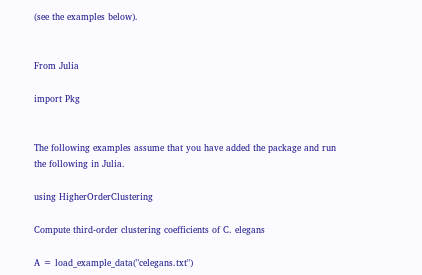(see the examples below).


From Julia

import Pkg


The following examples assume that you have added the package and run the following in Julia.

using HigherOrderClustering

Compute third-order clustering coefficients of C. elegans

A = load_example_data("celegans.txt")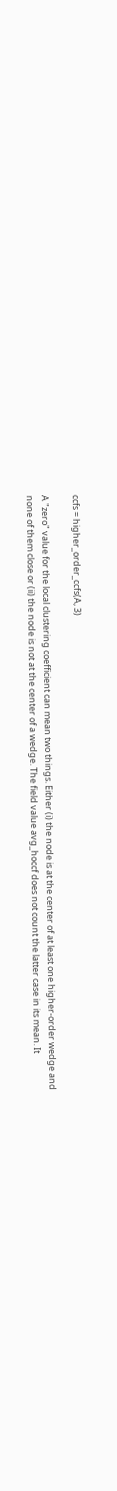ccfs = higher_order_ccfs(A, 3)

A "zero" value for the local clustering coefficient can mean two things. Either (i) the node is at the center of at least one higher-order wedge and none of them close or (ii) the node is not at the center of a wedge. The field value avg_hoccf does not count the latter case in its mean. It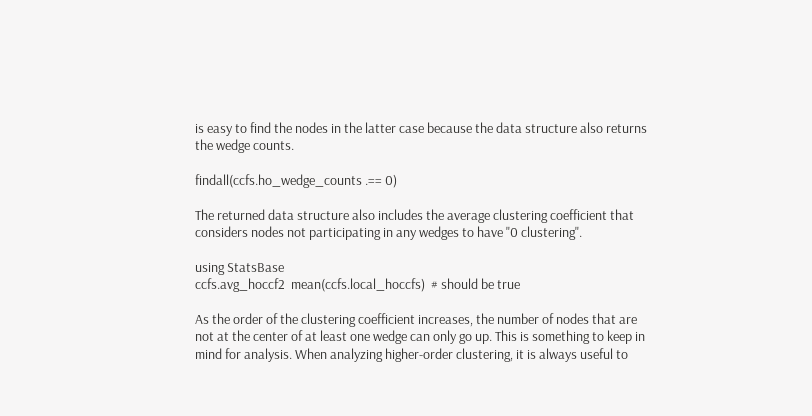is easy to find the nodes in the latter case because the data structure also returns the wedge counts.

findall(ccfs.ho_wedge_counts .== 0)

The returned data structure also includes the average clustering coefficient that considers nodes not participating in any wedges to have "0 clustering".

using StatsBase
ccfs.avg_hoccf2  mean(ccfs.local_hoccfs)  # should be true

As the order of the clustering coefficient increases, the number of nodes that are not at the center of at least one wedge can only go up. This is something to keep in mind for analysis. When analyzing higher-order clustering, it is always useful to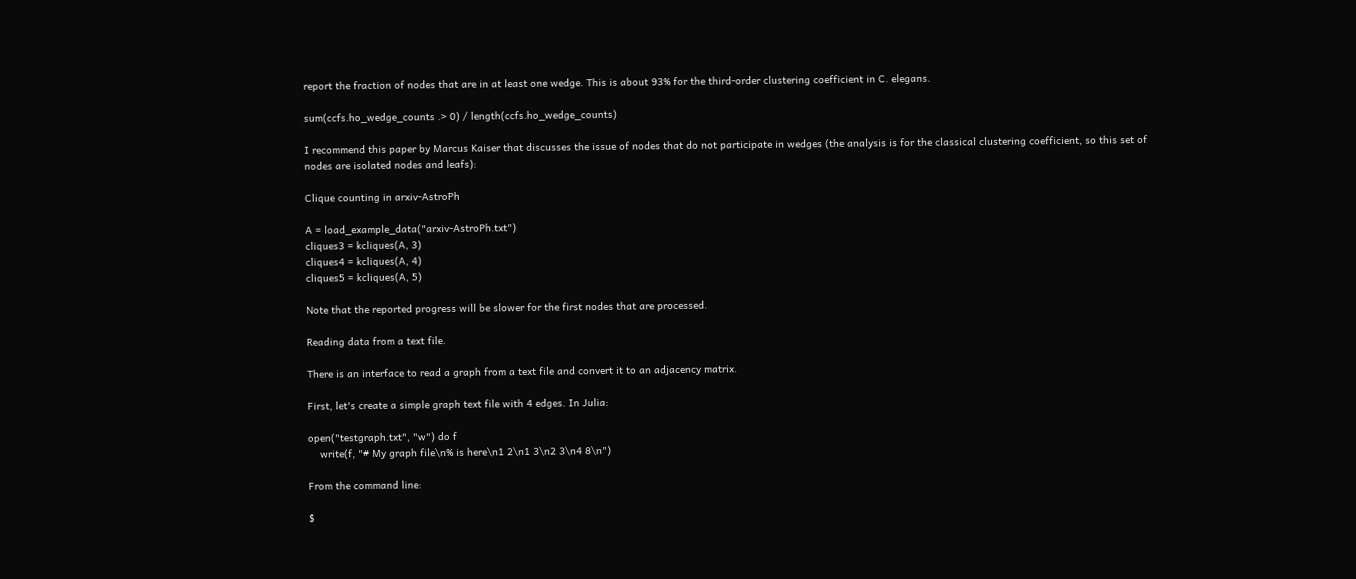report the fraction of nodes that are in at least one wedge. This is about 93% for the third-order clustering coefficient in C. elegans.

sum(ccfs.ho_wedge_counts .> 0) / length(ccfs.ho_wedge_counts)

I recommend this paper by Marcus Kaiser that discusses the issue of nodes that do not participate in wedges (the analysis is for the classical clustering coefficient, so this set of nodes are isolated nodes and leafs):

Clique counting in arxiv-AstroPh

A = load_example_data("arxiv-AstroPh.txt")
cliques3 = kcliques(A, 3)
cliques4 = kcliques(A, 4)
cliques5 = kcliques(A, 5)

Note that the reported progress will be slower for the first nodes that are processed.

Reading data from a text file.

There is an interface to read a graph from a text file and convert it to an adjacency matrix.

First, let's create a simple graph text file with 4 edges. In Julia:

open("testgraph.txt", "w") do f
    write(f, "# My graph file\n% is here\n1 2\n1 3\n2 3\n4 8\n")

From the command line:

$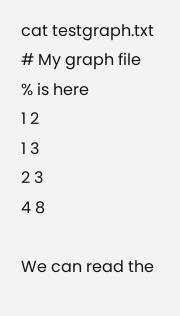cat testgraph.txt
# My graph file
% is here
1 2
1 3
2 3
4 8

We can read the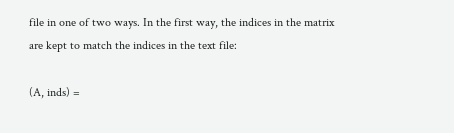file in one of two ways. In the first way, the indices in the matrix are kept to match the indices in the text file:

(A, inds) =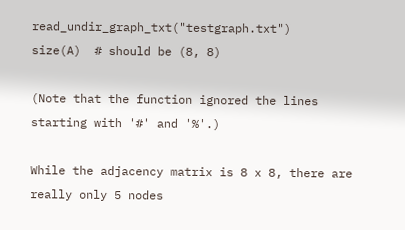read_undir_graph_txt("testgraph.txt")
size(A)  # should be (8, 8)

(Note that the function ignored the lines starting with '#' and '%'.)

While the adjacency matrix is 8 x 8, there are really only 5 nodes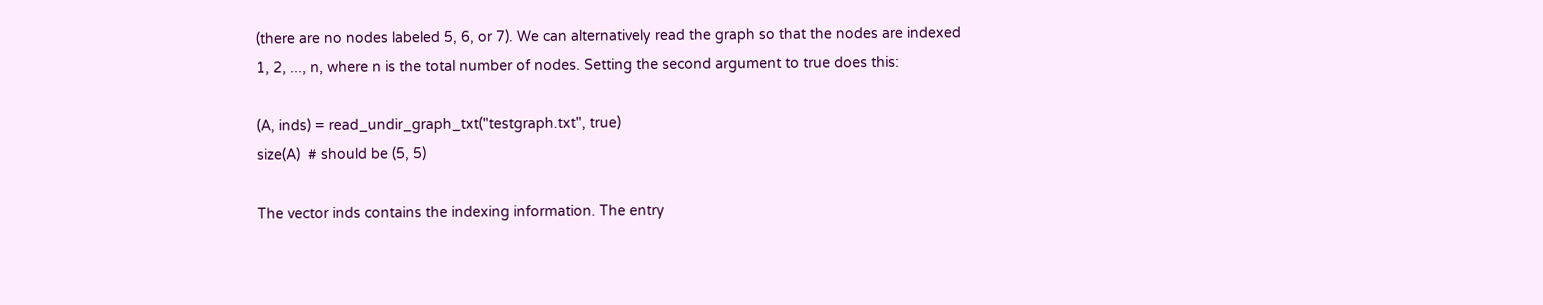(there are no nodes labeled 5, 6, or 7). We can alternatively read the graph so that the nodes are indexed 1, 2, ..., n, where n is the total number of nodes. Setting the second argument to true does this:

(A, inds) = read_undir_graph_txt("testgraph.txt", true)
size(A)  # should be (5, 5)

The vector inds contains the indexing information. The entry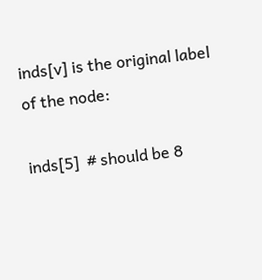inds[v] is the original label of the node:

inds[5]  # should be 8